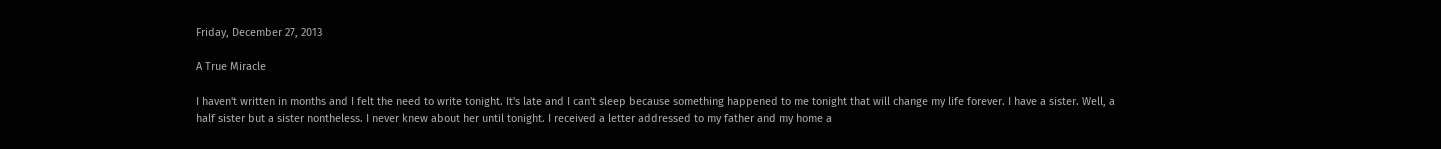Friday, December 27, 2013

A True Miracle

I haven't written in months and I felt the need to write tonight. It's late and I can't sleep because something happened to me tonight that will change my life forever. I have a sister. Well, a half sister but a sister nontheless. I never knew about her until tonight. I received a letter addressed to my father and my home a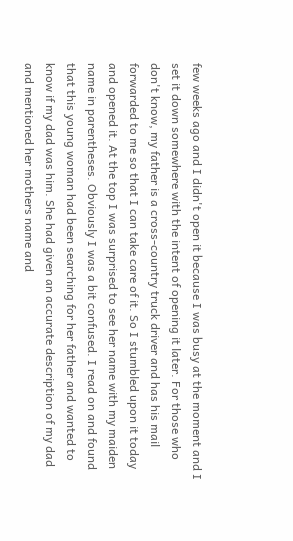few weeks ago and I didn't open it because I was busy at the moment and I set it down somewhere with the intent of opening it later. For those who don't know, my father is a cross-country truck driver and has his mail forwarded to me so that I can take care of it. So I stumbled upon it today and opened it. At the top I was surprised to see her name with my maiden name in parentheses. Obviously I was a bit confused. I read on and found that this young woman had been searching for her father and wanted to know if my dad was him. She had given an accurate description of my dad and mentioned her mothers name and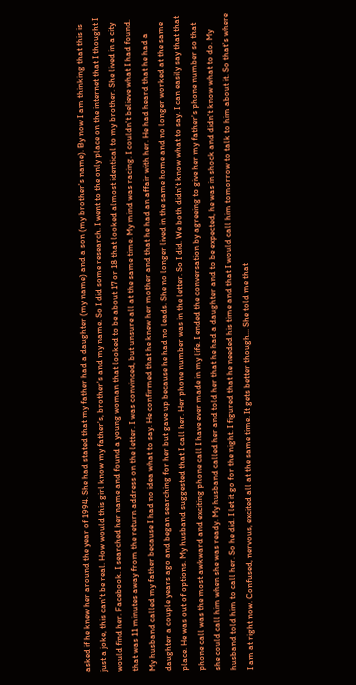asked if he knew her around the year of 1994. She had stated that my father had a daughter (my name) and a son (my brother's name). By now I am thinking that this is just a joke, this can't be real. How would this girl know my father's, brother's and my name. So I did some research. I went to the only place on the internet that I thought I would find her. Facebook. I searched her name and found a young woman that looked to be about 17 or 18 that looked almost identical to my brother. She lived in a city that was 11 minutes away from the return address on the letter. I was convinced, but unsure all at the same time. My mind was racing. I couldn't believe what I had found. My husband called my father because I had no idea what to say. He confirmed that he knew her mother and that he had an affair with her. He had heard that he had a daughter a couple years ago and began searching for her but gave up because he had no leads. She no longer lived in the same home and no longer worked at the same place. He was out of options. My husband suggested that I call her. Her phone number was in the letter. So I did. We both didn't know what to say. I can easily say that that phone call was the most awkward and exciting phone call I have ever made in my life. I ended the conversation by agreeing to give her my father's phone number so that she could call him when she was ready. My husband called her and told her that he had a daughter and to be expected, he was in shock and didn't know what to do. My husband told him to call her. So he did. I let it go for the night. I figured that he needed his time and that I would call him tomorrow to talk to him about it. So that's where I am at right now. Confused, nervous, excited all at the same time. It gets better though... She told me that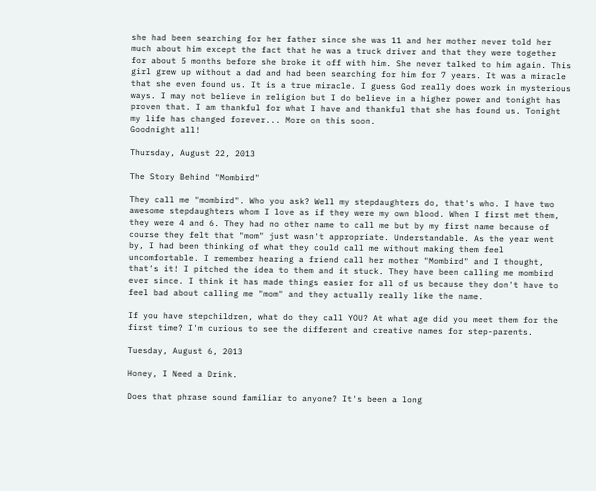she had been searching for her father since she was 11 and her mother never told her much about him except the fact that he was a truck driver and that they were together for about 5 months before she broke it off with him. She never talked to him again. This girl grew up without a dad and had been searching for him for 7 years. It was a miracle that she even found us. It is a true miracle. I guess God really does work in mysterious ways. I may not believe in religion but I do believe in a higher power and tonight has proven that. I am thankful for what I have and thankful that she has found us. Tonight my life has changed forever... More on this soon.
Goodnight all!

Thursday, August 22, 2013

The Story Behind "Mombird"

They call me "mombird". Who you ask? Well my stepdaughters do, that's who. I have two awesome stepdaughters whom I love as if they were my own blood. When I first met them, they were 4 and 6. They had no other name to call me but by my first name because of course they felt that "mom" just wasn't appropriate. Understandable. As the year went by, I had been thinking of what they could call me without making them feel uncomfortable. I remember hearing a friend call her mother "Mombird" and I thought, that's it! I pitched the idea to them and it stuck. They have been calling me mombird ever since. I think it has made things easier for all of us because they don't have to feel bad about calling me "mom" and they actually really like the name.

If you have stepchildren, what do they call YOU? At what age did you meet them for the first time? I'm curious to see the different and creative names for step-parents.

Tuesday, August 6, 2013

Honey, I Need a Drink.

Does that phrase sound familiar to anyone? It's been a long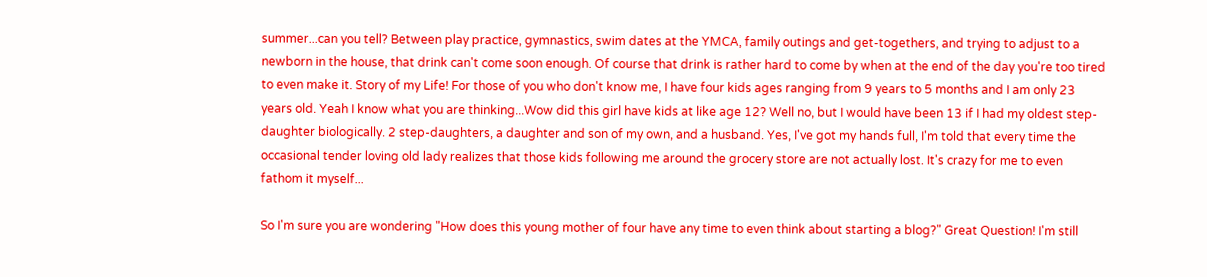summer...can you tell? Between play practice, gymnastics, swim dates at the YMCA, family outings and get-togethers, and trying to adjust to a newborn in the house, that drink can't come soon enough. Of course that drink is rather hard to come by when at the end of the day you're too tired to even make it. Story of my Life! For those of you who don't know me, I have four kids ages ranging from 9 years to 5 months and I am only 23 years old. Yeah I know what you are thinking...Wow did this girl have kids at like age 12? Well no, but I would have been 13 if I had my oldest step-daughter biologically. 2 step-daughters, a daughter and son of my own, and a husband. Yes, I've got my hands full, I'm told that every time the occasional tender loving old lady realizes that those kids following me around the grocery store are not actually lost. It's crazy for me to even fathom it myself...

So I'm sure you are wondering "How does this young mother of four have any time to even think about starting a blog?" Great Question! I'm still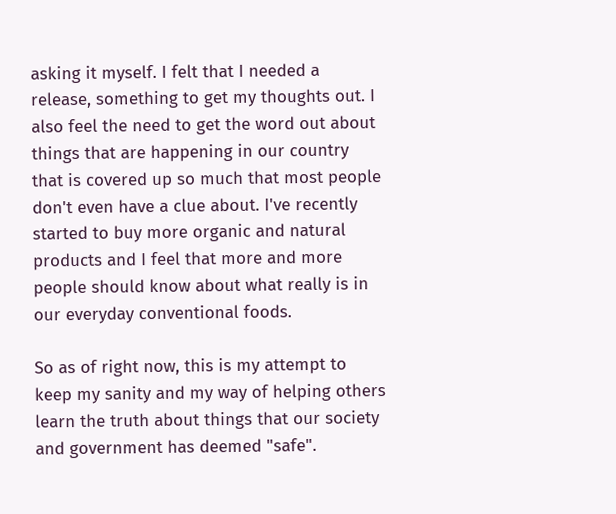asking it myself. I felt that I needed a release, something to get my thoughts out. I also feel the need to get the word out about things that are happening in our country that is covered up so much that most people don't even have a clue about. I've recently started to buy more organic and natural products and I feel that more and more people should know about what really is in our everyday conventional foods.

So as of right now, this is my attempt to keep my sanity and my way of helping others learn the truth about things that our society and government has deemed "safe".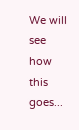We will see how this goes...